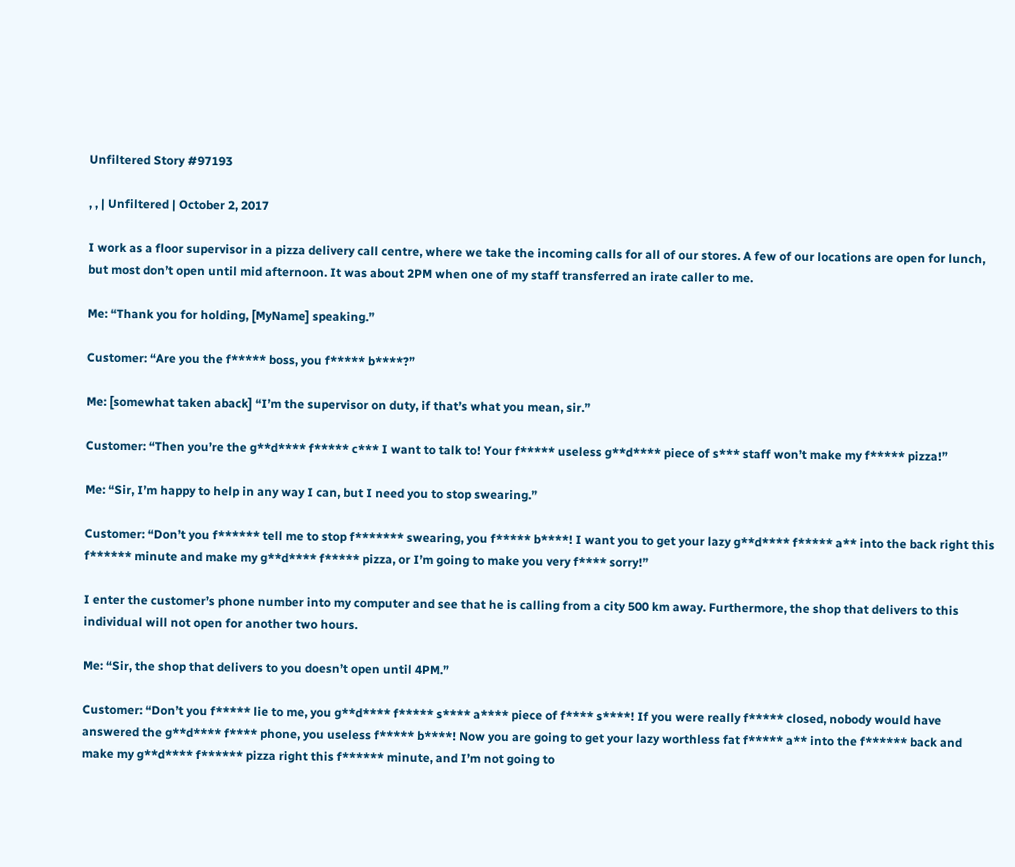Unfiltered Story #97193

, , | Unfiltered | October 2, 2017

I work as a floor supervisor in a pizza delivery call centre, where we take the incoming calls for all of our stores. A few of our locations are open for lunch, but most don’t open until mid afternoon. It was about 2PM when one of my staff transferred an irate caller to me.

Me: “Thank you for holding, [MyName] speaking.”

Customer: “Are you the f***** boss, you f***** b****?”

Me: [somewhat taken aback] “I’m the supervisor on duty, if that’s what you mean, sir.”

Customer: “Then you’re the g**d**** f***** c*** I want to talk to! Your f***** useless g**d**** piece of s*** staff won’t make my f***** pizza!”

Me: “Sir, I’m happy to help in any way I can, but I need you to stop swearing.”

Customer: “Don’t you f****** tell me to stop f******* swearing, you f***** b****! I want you to get your lazy g**d**** f***** a** into the back right this f****** minute and make my g**d**** f***** pizza, or I’m going to make you very f**** sorry!”

I enter the customer’s phone number into my computer and see that he is calling from a city 500 km away. Furthermore, the shop that delivers to this individual will not open for another two hours.

Me: “Sir, the shop that delivers to you doesn’t open until 4PM.”

Customer: “Don’t you f***** lie to me, you g**d**** f***** s**** a**** piece of f**** s****! If you were really f***** closed, nobody would have answered the g**d**** f**** phone, you useless f***** b****! Now you are going to get your lazy worthless fat f***** a** into the f****** back and make my g**d**** f****** pizza right this f****** minute, and I’m not going to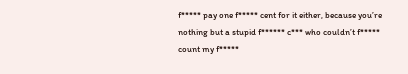f***** pay one f***** cent for it either, because you’re nothing but a stupid f****** c*** who couldn’t f***** count my f*****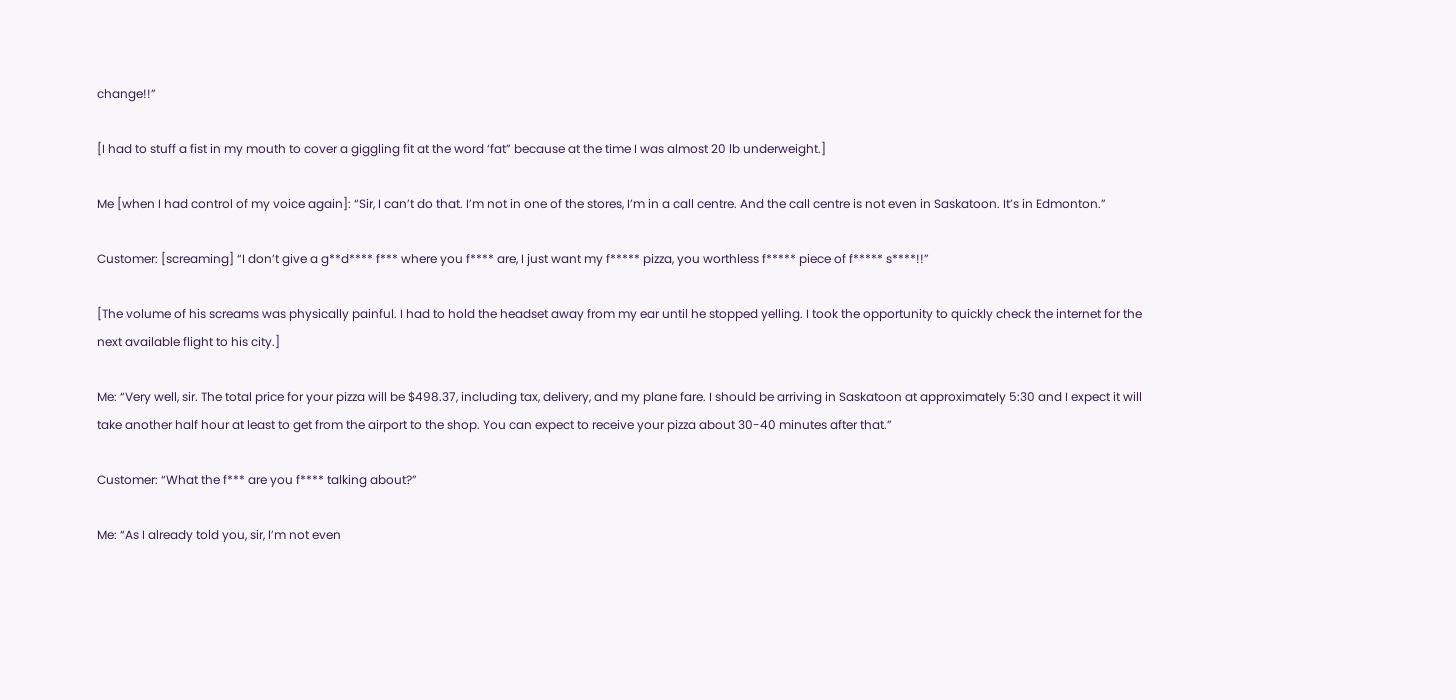change!!”

[I had to stuff a fist in my mouth to cover a giggling fit at the word ‘fat” because at the time I was almost 20 lb underweight.]

Me [when I had control of my voice again]: “Sir, I can’t do that. I’m not in one of the stores, I’m in a call centre. And the call centre is not even in Saskatoon. It’s in Edmonton.”

Customer: [screaming] “I don’t give a g**d**** f*** where you f**** are, I just want my f***** pizza, you worthless f***** piece of f***** s****!!”

[The volume of his screams was physically painful. I had to hold the headset away from my ear until he stopped yelling. I took the opportunity to quickly check the internet for the next available flight to his city.]

Me: “Very well, sir. The total price for your pizza will be $498.37, including tax, delivery, and my plane fare. I should be arriving in Saskatoon at approximately 5:30 and I expect it will take another half hour at least to get from the airport to the shop. You can expect to receive your pizza about 30-40 minutes after that.”

Customer: “What the f*** are you f**** talking about?”

Me: “As I already told you, sir, I’m not even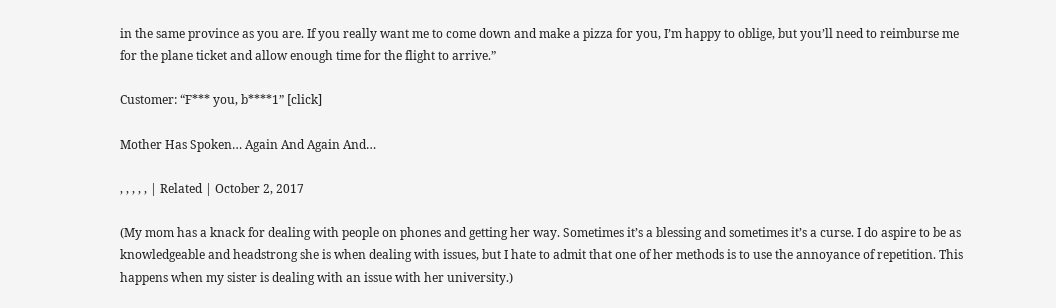in the same province as you are. If you really want me to come down and make a pizza for you, I’m happy to oblige, but you’ll need to reimburse me for the plane ticket and allow enough time for the flight to arrive.”

Customer: “F*** you, b****1” [click]

Mother Has Spoken… Again And Again And…

, , , , , | Related | October 2, 2017

(My mom has a knack for dealing with people on phones and getting her way. Sometimes it’s a blessing and sometimes it’s a curse. I do aspire to be as knowledgeable and headstrong she is when dealing with issues, but I hate to admit that one of her methods is to use the annoyance of repetition. This happens when my sister is dealing with an issue with her university.)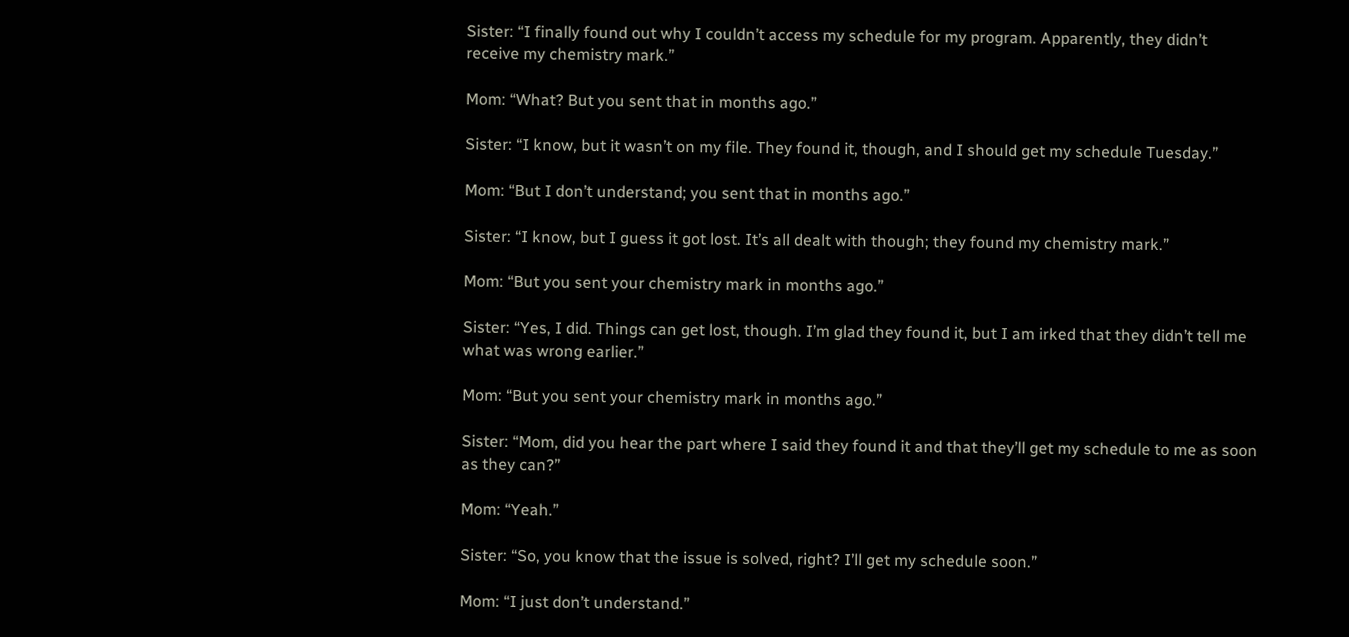Sister: “I finally found out why I couldn’t access my schedule for my program. Apparently, they didn’t receive my chemistry mark.”

Mom: “What? But you sent that in months ago.”

Sister: “I know, but it wasn’t on my file. They found it, though, and I should get my schedule Tuesday.”

Mom: “But I don’t understand; you sent that in months ago.”

Sister: “I know, but I guess it got lost. It’s all dealt with though; they found my chemistry mark.”

Mom: “But you sent your chemistry mark in months ago.”

Sister: “Yes, I did. Things can get lost, though. I’m glad they found it, but I am irked that they didn’t tell me what was wrong earlier.”

Mom: “But you sent your chemistry mark in months ago.”

Sister: “Mom, did you hear the part where I said they found it and that they’ll get my schedule to me as soon as they can?”

Mom: “Yeah.”

Sister: “So, you know that the issue is solved, right? I’ll get my schedule soon.”

Mom: “I just don’t understand.”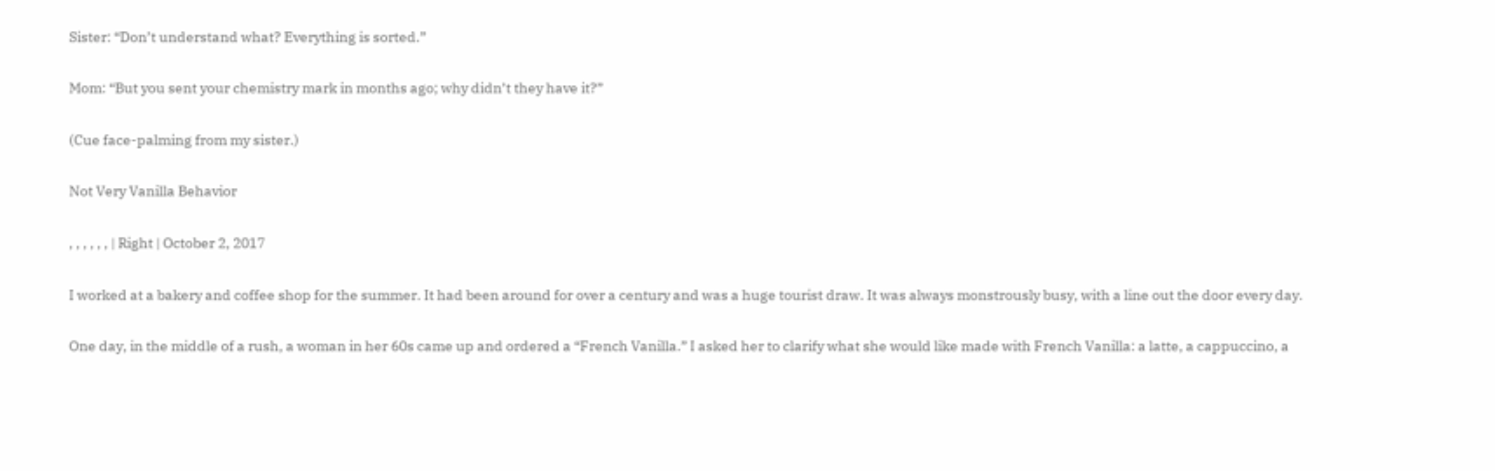Sister: “Don’t understand what? Everything is sorted.”

Mom: “But you sent your chemistry mark in months ago; why didn’t they have it?”

(Cue face-palming from my sister.)

Not Very Vanilla Behavior

, , , , , , | Right | October 2, 2017

I worked at a bakery and coffee shop for the summer. It had been around for over a century and was a huge tourist draw. It was always monstrously busy, with a line out the door every day.

One day, in the middle of a rush, a woman in her 60s came up and ordered a “French Vanilla.” I asked her to clarify what she would like made with French Vanilla: a latte, a cappuccino, a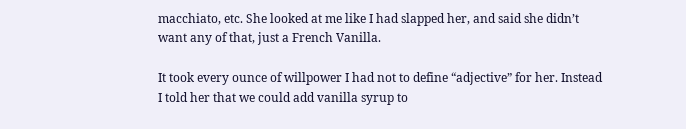macchiato, etc. She looked at me like I had slapped her, and said she didn’t want any of that, just a French Vanilla.

It took every ounce of willpower I had not to define “adjective” for her. Instead I told her that we could add vanilla syrup to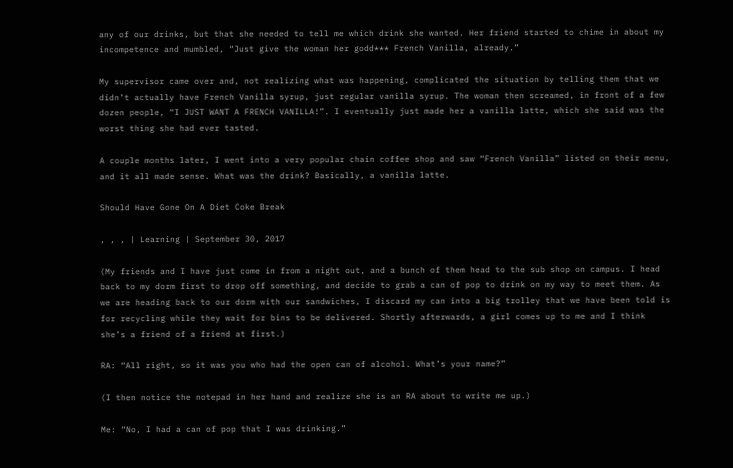any of our drinks, but that she needed to tell me which drink she wanted. Her friend started to chime in about my incompetence and mumbled, “Just give the woman her godd*** French Vanilla, already.”

My supervisor came over and, not realizing what was happening, complicated the situation by telling them that we didn’t actually have French Vanilla syrup, just regular vanilla syrup. The woman then screamed, in front of a few dozen people, “I JUST WANT A FRENCH VANILLA!”. I eventually just made her a vanilla latte, which she said was the worst thing she had ever tasted.

A couple months later, I went into a very popular chain coffee shop and saw “French Vanilla” listed on their menu, and it all made sense. What was the drink? Basically, a vanilla latte.

Should Have Gone On A Diet Coke Break

, , , | Learning | September 30, 2017

(My friends and I have just come in from a night out, and a bunch of them head to the sub shop on campus. I head back to my dorm first to drop off something, and decide to grab a can of pop to drink on my way to meet them. As we are heading back to our dorm with our sandwiches, I discard my can into a big trolley that we have been told is for recycling while they wait for bins to be delivered. Shortly afterwards, a girl comes up to me and I think she’s a friend of a friend at first.)

RA: “All right, so it was you who had the open can of alcohol. What’s your name?”

(I then notice the notepad in her hand and realize she is an RA about to write me up.)

Me: “No, I had a can of pop that I was drinking.”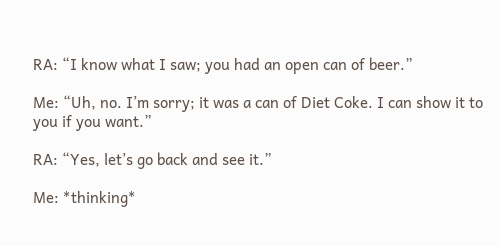RA: “I know what I saw; you had an open can of beer.”

Me: “Uh, no. I’m sorry; it was a can of Diet Coke. I can show it to you if you want.”

RA: “Yes, let’s go back and see it.”

Me: *thinking*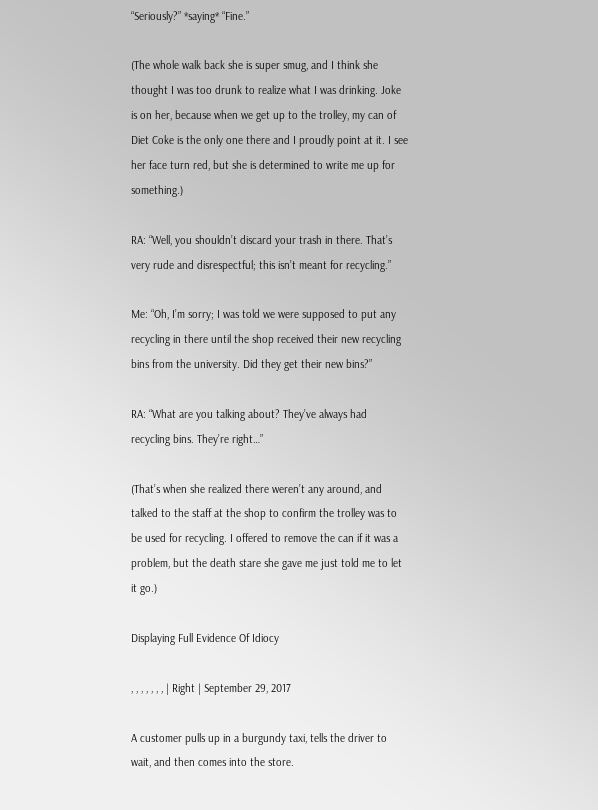“Seriously?” *saying* “Fine.”

(The whole walk back she is super smug, and I think she thought I was too drunk to realize what I was drinking. Joke is on her, because when we get up to the trolley, my can of Diet Coke is the only one there and I proudly point at it. I see her face turn red, but she is determined to write me up for something.)

RA: “Well, you shouldn’t discard your trash in there. That’s very rude and disrespectful; this isn’t meant for recycling.”

Me: “Oh, I’m sorry; I was told we were supposed to put any recycling in there until the shop received their new recycling bins from the university. Did they get their new bins?”

RA: “What are you talking about? They’ve always had recycling bins. They’re right…”

(That’s when she realized there weren’t any around, and talked to the staff at the shop to confirm the trolley was to be used for recycling. I offered to remove the can if it was a problem, but the death stare she gave me just told me to let it go.)

Displaying Full Evidence Of Idiocy

, , , , , , , | Right | September 29, 2017

A customer pulls up in a burgundy taxi, tells the driver to wait, and then comes into the store.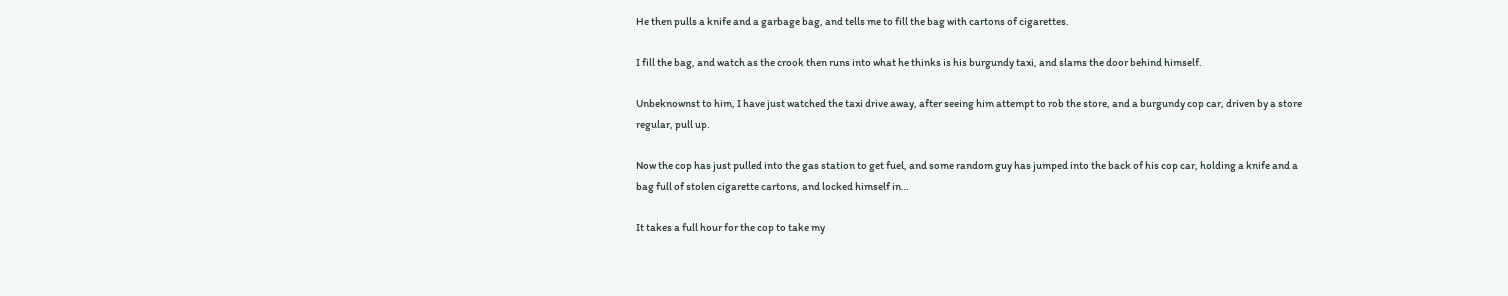He then pulls a knife and a garbage bag, and tells me to fill the bag with cartons of cigarettes.

I fill the bag, and watch as the crook then runs into what he thinks is his burgundy taxi, and slams the door behind himself.

Unbeknownst to him, I have just watched the taxi drive away, after seeing him attempt to rob the store, and a burgundy cop car, driven by a store regular, pull up.

Now the cop has just pulled into the gas station to get fuel, and some random guy has jumped into the back of his cop car, holding a knife and a bag full of stolen cigarette cartons, and locked himself in…

It takes a full hour for the cop to take my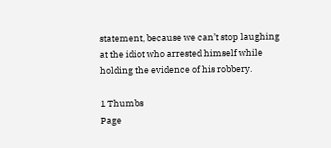statement, because we can’t stop laughing at the idiot who arrested himself while holding the evidence of his robbery.

1 Thumbs
Page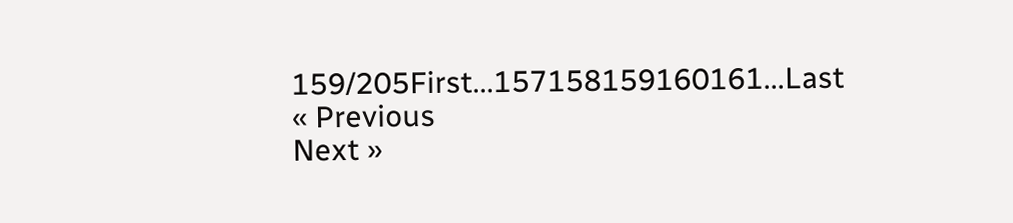159/205First...157158159160161...Last
« Previous
Next »